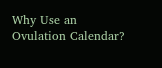Why Use an Ovulation Calendar?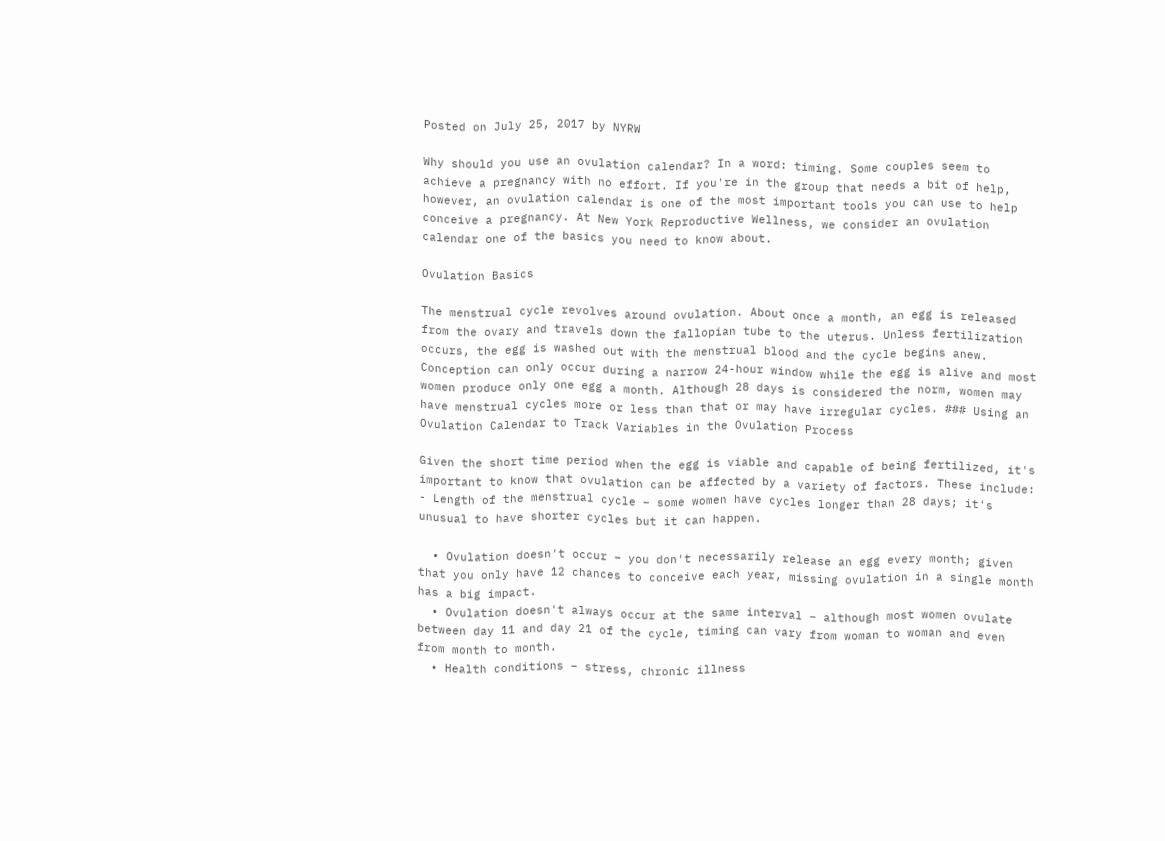Posted on July 25, 2017 by NYRW

Why should you use an ovulation calendar? In a word: timing. Some couples seem to achieve a pregnancy with no effort. If you're in the group that needs a bit of help, however, an ovulation calendar is one of the most important tools you can use to help conceive a pregnancy. At New York Reproductive Wellness, we consider an ovulation calendar one of the basics you need to know about.

Ovulation Basics

The menstrual cycle revolves around ovulation. About once a month, an egg is released from the ovary and travels down the fallopian tube to the uterus. Unless fertilization occurs, the egg is washed out with the menstrual blood and the cycle begins anew. Conception can only occur during a narrow 24-hour window while the egg is alive and most women produce only one egg a month. Although 28 days is considered the norm, women may have menstrual cycles more or less than that or may have irregular cycles. ### Using an Ovulation Calendar to Track Variables in the Ovulation Process

Given the short time period when the egg is viable and capable of being fertilized, it's important to know that ovulation can be affected by a variety of factors. These include: - Length of the menstrual cycle – some women have cycles longer than 28 days; it's unusual to have shorter cycles but it can happen.

  • Ovulation doesn't occur – you don't necessarily release an egg every month; given that you only have 12 chances to conceive each year, missing ovulation in a single month has a big impact.
  • Ovulation doesn't always occur at the same interval – although most women ovulate between day 11 and day 21 of the cycle, timing can vary from woman to woman and even from month to month.
  • Health conditions – stress, chronic illness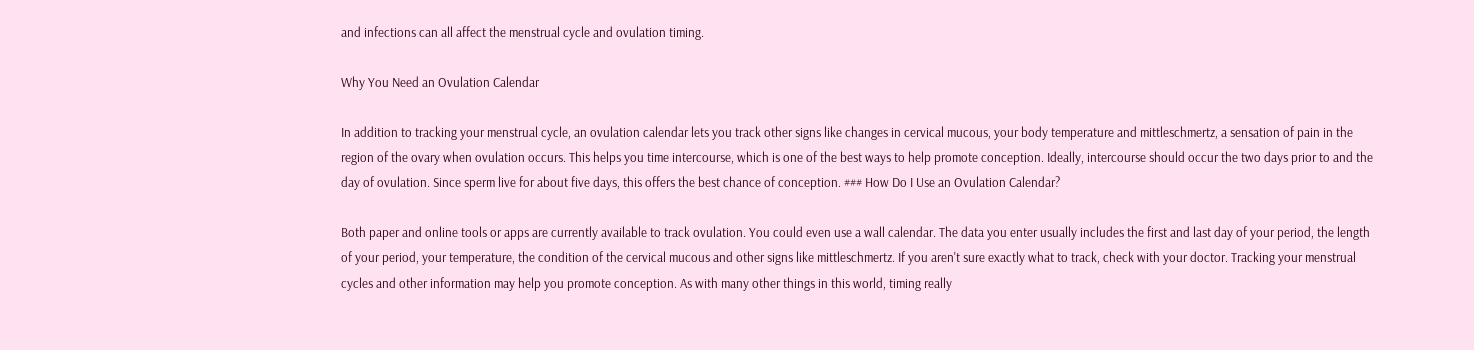and infections can all affect the menstrual cycle and ovulation timing.

Why You Need an Ovulation Calendar

In addition to tracking your menstrual cycle, an ovulation calendar lets you track other signs like changes in cervical mucous, your body temperature and mittleschmertz, a sensation of pain in the region of the ovary when ovulation occurs. This helps you time intercourse, which is one of the best ways to help promote conception. Ideally, intercourse should occur the two days prior to and the day of ovulation. Since sperm live for about five days, this offers the best chance of conception. ### How Do I Use an Ovulation Calendar?

Both paper and online tools or apps are currently available to track ovulation. You could even use a wall calendar. The data you enter usually includes the first and last day of your period, the length of your period, your temperature, the condition of the cervical mucous and other signs like mittleschmertz. If you aren't sure exactly what to track, check with your doctor. Tracking your menstrual cycles and other information may help you promote conception. As with many other things in this world, timing really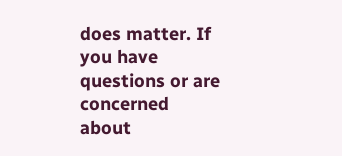does matter. If you have questions or are concerned about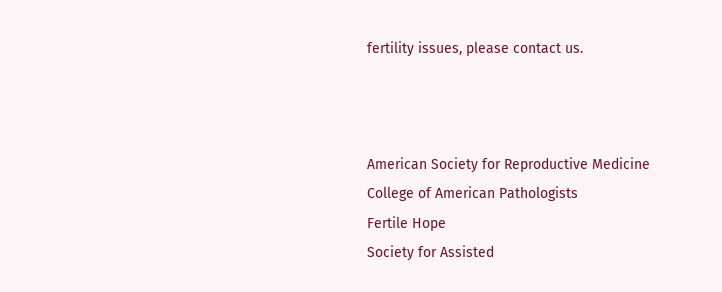fertility issues, please contact us.



American Society for Reproductive Medicine
College of American Pathologists
Fertile Hope
Society for Assisted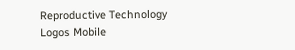Reproductive Technology
Logos Mobile